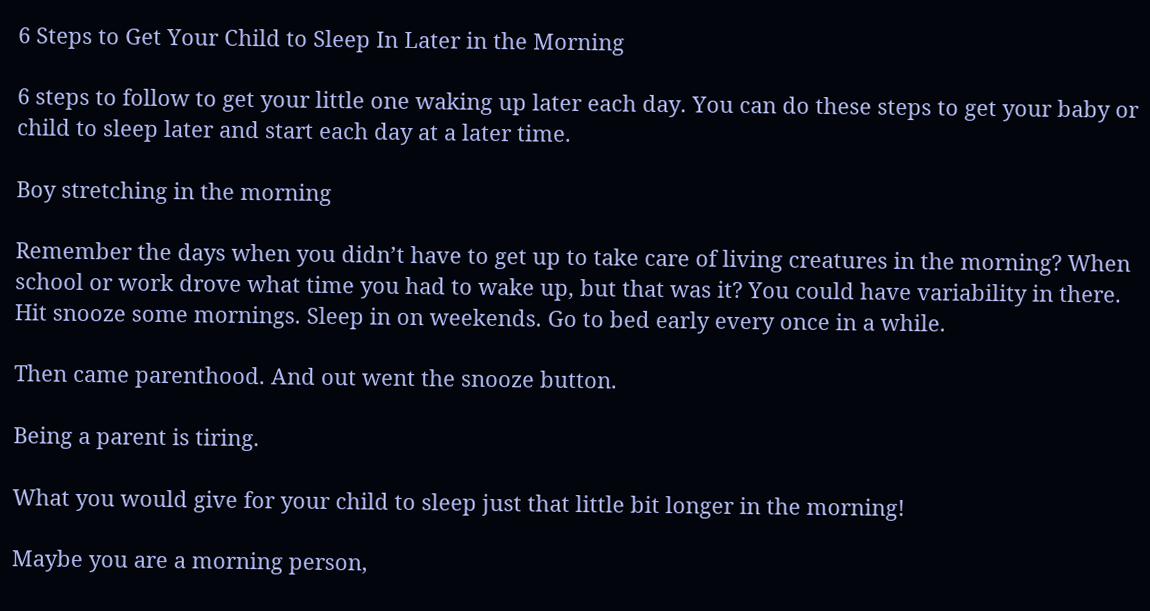6 Steps to Get Your Child to Sleep In Later in the Morning

6 steps to follow to get your little one waking up later each day. You can do these steps to get your baby or child to sleep later and start each day at a later time.

Boy stretching in the morning

Remember the days when you didn’t have to get up to take care of living creatures in the morning? When school or work drove what time you had to wake up, but that was it? You could have variability in there. Hit snooze some mornings. Sleep in on weekends. Go to bed early every once in a while.

Then came parenthood. And out went the snooze button.

Being a parent is tiring.

What you would give for your child to sleep just that little bit longer in the morning!

Maybe you are a morning person,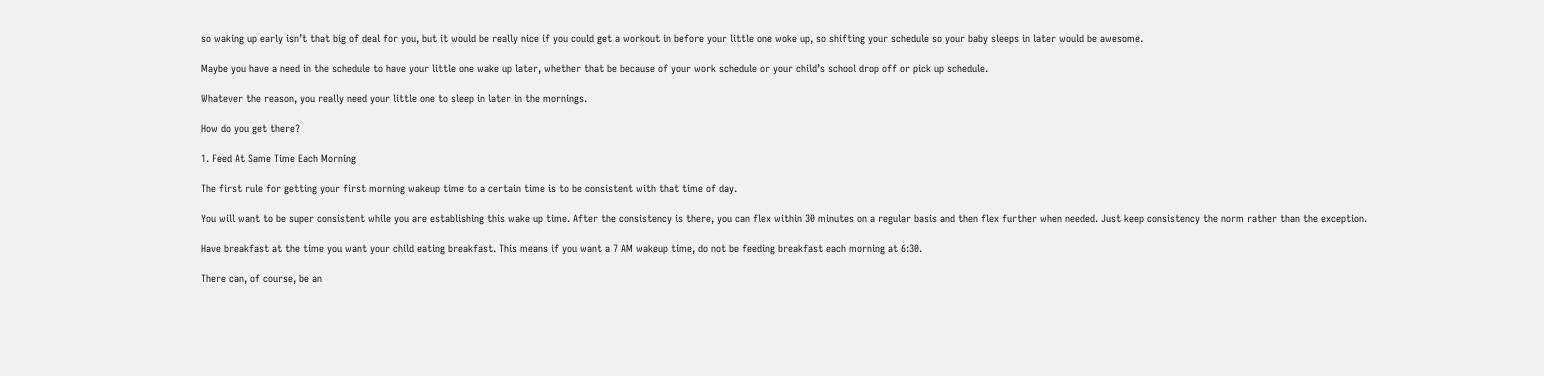so waking up early isn’t that big of deal for you, but it would be really nice if you could get a workout in before your little one woke up, so shifting your schedule so your baby sleeps in later would be awesome.

Maybe you have a need in the schedule to have your little one wake up later, whether that be because of your work schedule or your child’s school drop off or pick up schedule.

Whatever the reason, you really need your little one to sleep in later in the mornings.

How do you get there?

1. Feed At Same Time Each Morning

The first rule for getting your first morning wakeup time to a certain time is to be consistent with that time of day.

You will want to be super consistent while you are establishing this wake up time. After the consistency is there, you can flex within 30 minutes on a regular basis and then flex further when needed. Just keep consistency the norm rather than the exception.

Have breakfast at the time you want your child eating breakfast. This means if you want a 7 AM wakeup time, do not be feeding breakfast each morning at 6:30.

There can, of course, be an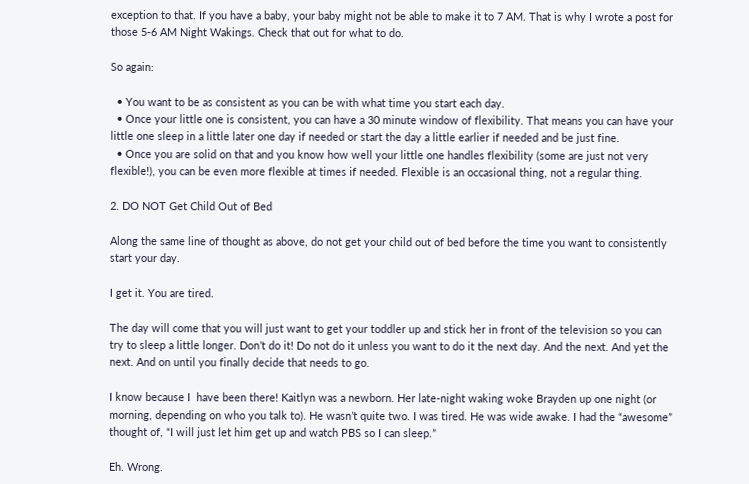exception to that. If you have a baby, your baby might not be able to make it to 7 AM. That is why I wrote a post for those 5-6 AM Night Wakings. Check that out for what to do.

So again:

  • You want to be as consistent as you can be with what time you start each day.
  • Once your little one is consistent, you can have a 30 minute window of flexibility. That means you can have your little one sleep in a little later one day if needed or start the day a little earlier if needed and be just fine.
  • Once you are solid on that and you know how well your little one handles flexibility (some are just not very flexible!), you can be even more flexible at times if needed. Flexible is an occasional thing, not a regular thing.

2. DO NOT Get Child Out of Bed

Along the same line of thought as above, do not get your child out of bed before the time you want to consistently start your day.

I get it. You are tired.

The day will come that you will just want to get your toddler up and stick her in front of the television so you can try to sleep a little longer. Don’t do it! Do not do it unless you want to do it the next day. And the next. And yet the next. And on until you finally decide that needs to go.

I know because I  have been there! Kaitlyn was a newborn. Her late-night waking woke Brayden up one night (or morning, depending on who you talk to). He wasn’t quite two. I was tired. He was wide awake. I had the “awesome” thought of, “I will just let him get up and watch PBS so I can sleep.”

Eh. Wrong.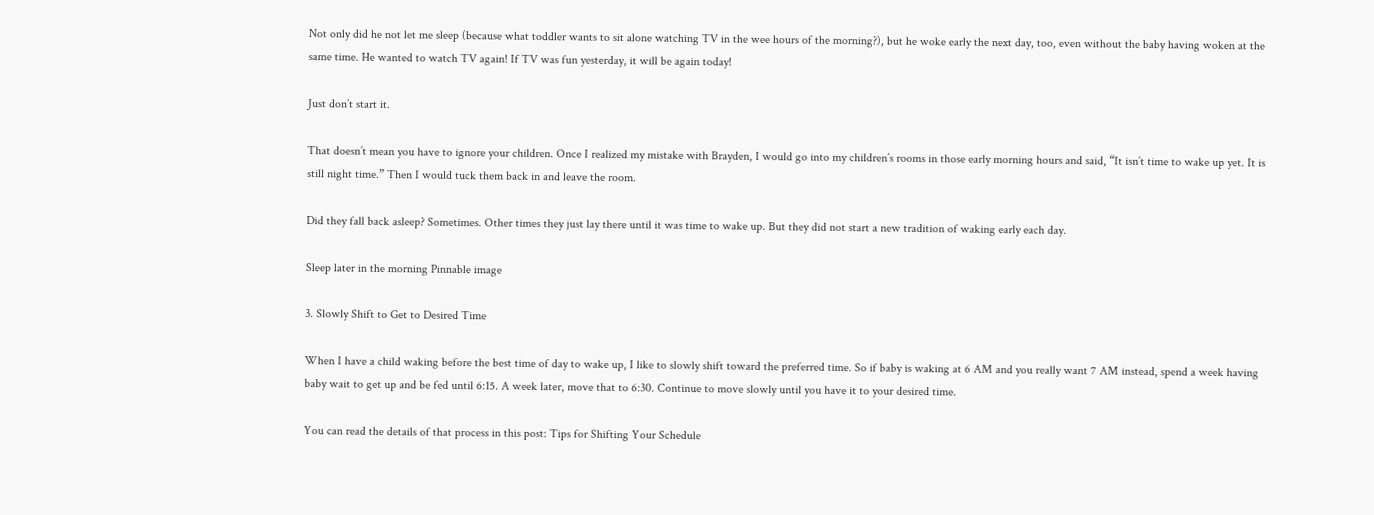Not only did he not let me sleep (because what toddler wants to sit alone watching TV in the wee hours of the morning?), but he woke early the next day, too, even without the baby having woken at the same time. He wanted to watch TV again! If TV was fun yesterday, it will be again today!

Just don’t start it.

That doesn’t mean you have to ignore your children. Once I realized my mistake with Brayden, I would go into my children’s rooms in those early morning hours and said, “It isn’t time to wake up yet. It is still night time.” Then I would tuck them back in and leave the room.

Did they fall back asleep? Sometimes. Other times they just lay there until it was time to wake up. But they did not start a new tradition of waking early each day.

Sleep later in the morning Pinnable image

3. Slowly Shift to Get to Desired Time

When I have a child waking before the best time of day to wake up, I like to slowly shift toward the preferred time. So if baby is waking at 6 AM and you really want 7 AM instead, spend a week having baby wait to get up and be fed until 6:15. A week later, move that to 6:30. Continue to move slowly until you have it to your desired time.

You can read the details of that process in this post: Tips for Shifting Your Schedule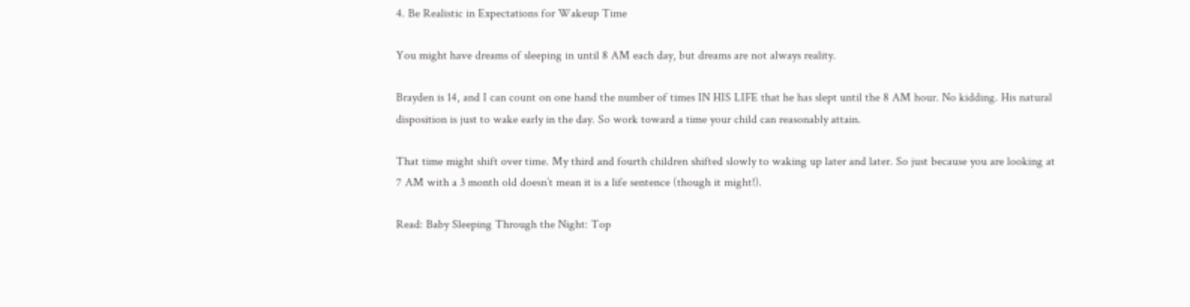4. Be Realistic in Expectations for Wakeup Time

You might have dreams of sleeping in until 8 AM each day, but dreams are not always reality.

Brayden is 14, and I can count on one hand the number of times IN HIS LIFE that he has slept until the 8 AM hour. No kidding. His natural disposition is just to wake early in the day. So work toward a time your child can reasonably attain.

That time might shift over time. My third and fourth children shifted slowly to waking up later and later. So just because you are looking at 7 AM with a 3 month old doesn’t mean it is a life sentence (though it might!).

Read: Baby Sleeping Through the Night: Top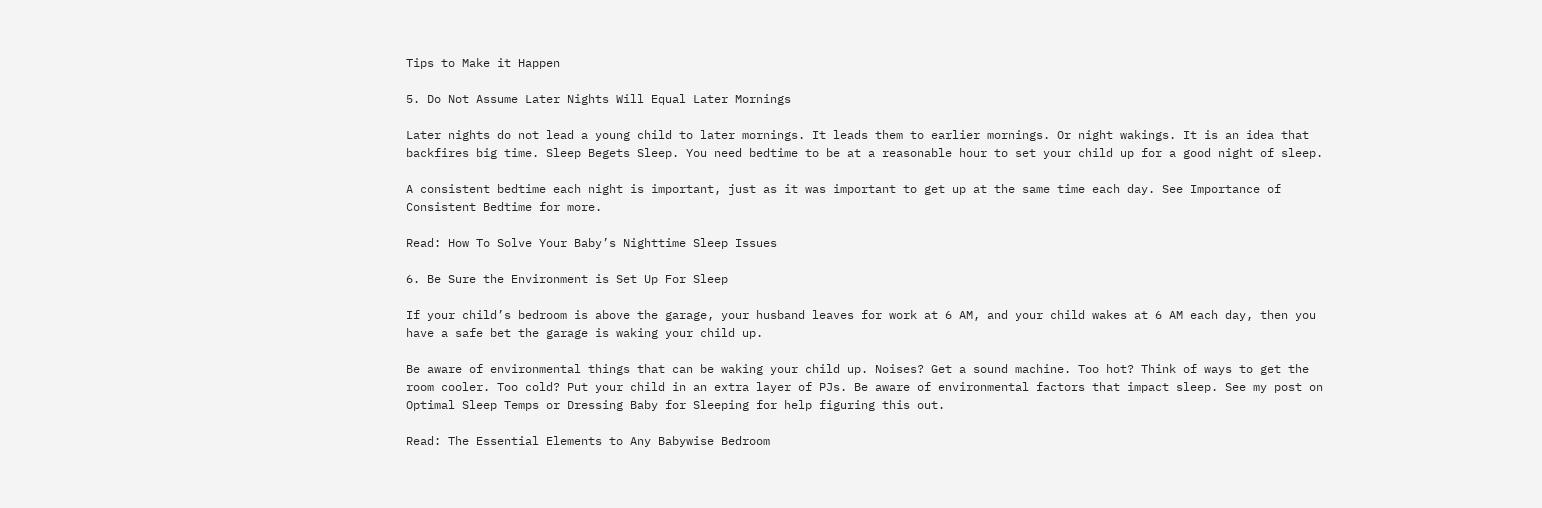Tips to Make it Happen

5. Do Not Assume Later Nights Will Equal Later Mornings

Later nights do not lead a young child to later mornings. It leads them to earlier mornings. Or night wakings. It is an idea that backfires big time. Sleep Begets Sleep. You need bedtime to be at a reasonable hour to set your child up for a good night of sleep.

A consistent bedtime each night is important, just as it was important to get up at the same time each day. See Importance of Consistent Bedtime for more.

Read: How To Solve Your Baby’s Nighttime Sleep Issues

6. Be Sure the Environment is Set Up For Sleep

If your child’s bedroom is above the garage, your husband leaves for work at 6 AM, and your child wakes at 6 AM each day, then you have a safe bet the garage is waking your child up.

Be aware of environmental things that can be waking your child up. Noises? Get a sound machine. Too hot? Think of ways to get the room cooler. Too cold? Put your child in an extra layer of PJs. Be aware of environmental factors that impact sleep. See my post on Optimal Sleep Temps or Dressing Baby for Sleeping for help figuring this out.

Read: The Essential Elements to Any Babywise Bedroom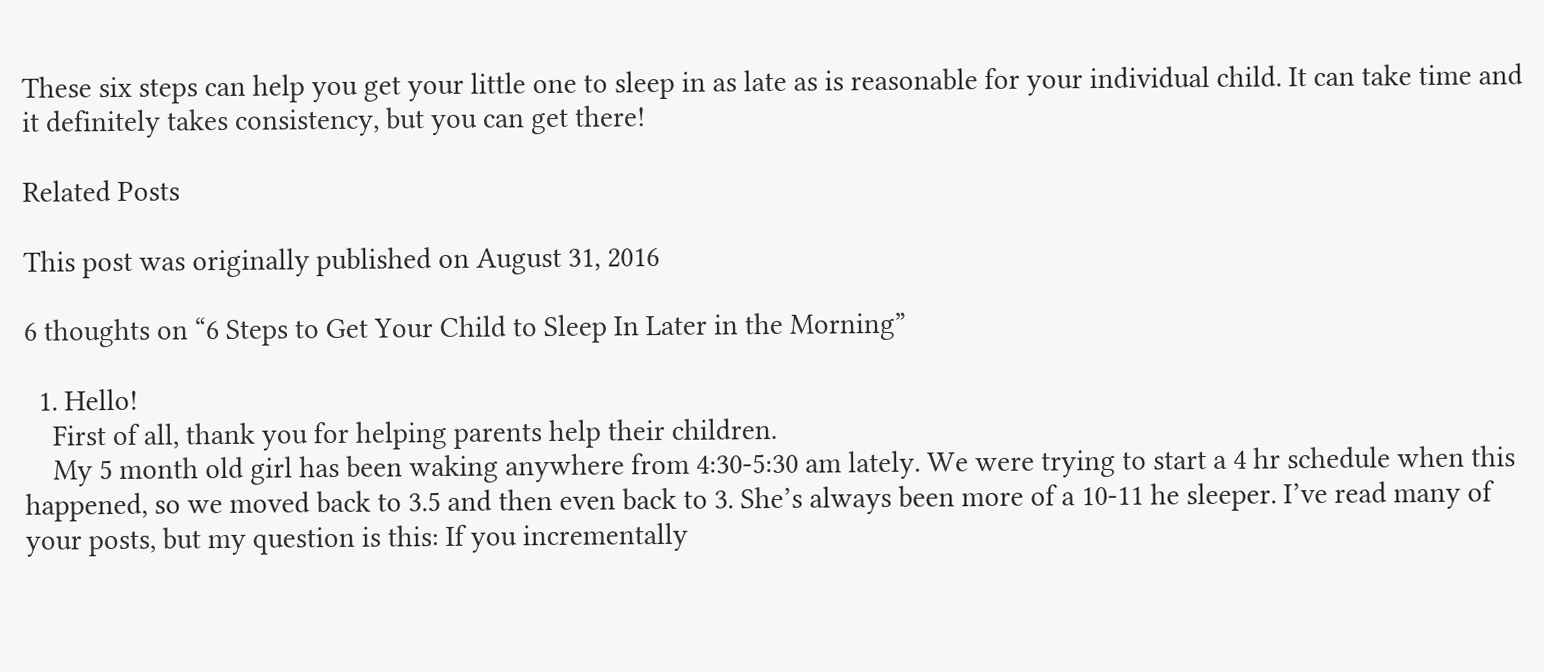These six steps can help you get your little one to sleep in as late as is reasonable for your individual child. It can take time and it definitely takes consistency, but you can get there!

Related Posts

This post was originally published on August 31, 2016

6 thoughts on “6 Steps to Get Your Child to Sleep In Later in the Morning”

  1. Hello!
    First of all, thank you for helping parents help their children.
    My 5 month old girl has been waking anywhere from 4:30-5:30 am lately. We were trying to start a 4 hr schedule when this happened, so we moved back to 3.5 and then even back to 3. She’s always been more of a 10-11 he sleeper. I’ve read many of your posts, but my question is this: If you incrementally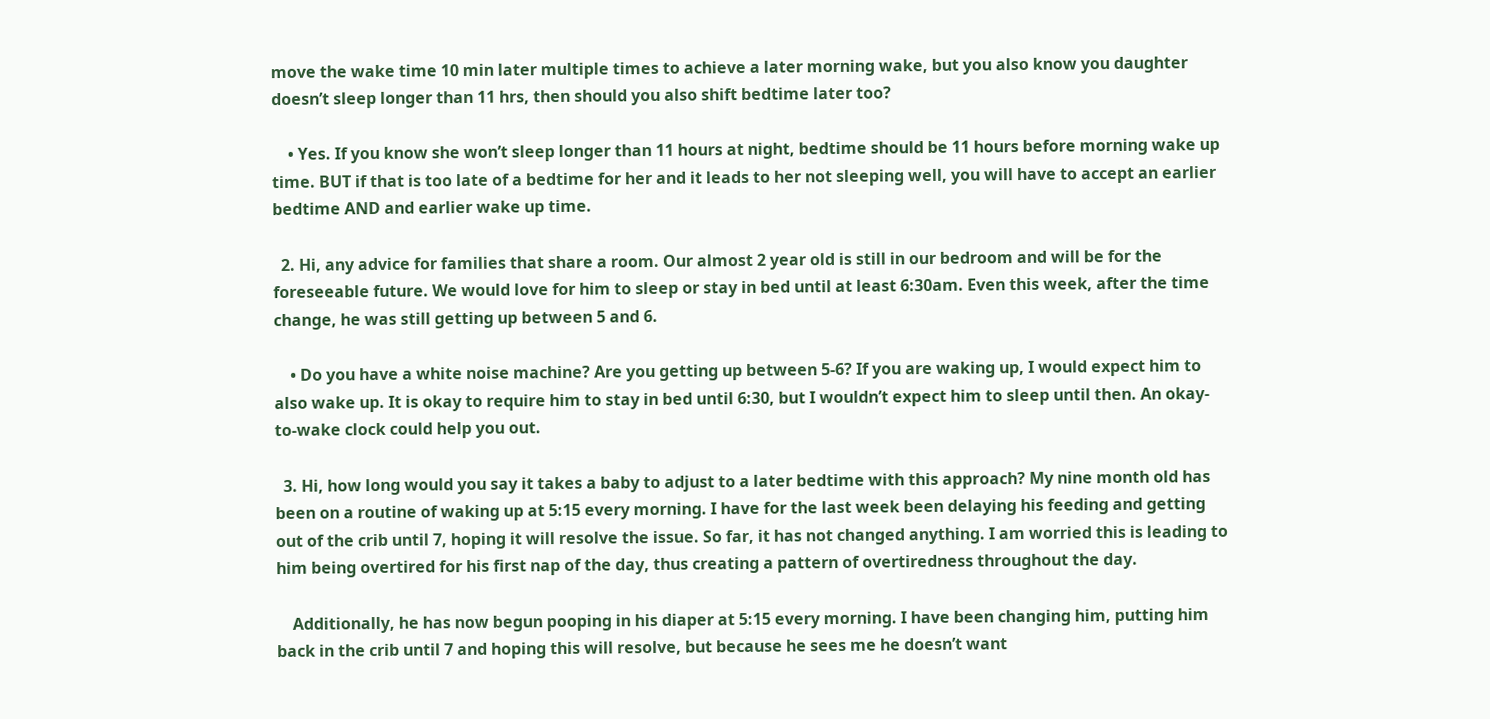move the wake time 10 min later multiple times to achieve a later morning wake, but you also know you daughter doesn’t sleep longer than 11 hrs, then should you also shift bedtime later too?

    • Yes. If you know she won’t sleep longer than 11 hours at night, bedtime should be 11 hours before morning wake up time. BUT if that is too late of a bedtime for her and it leads to her not sleeping well, you will have to accept an earlier bedtime AND and earlier wake up time.

  2. Hi, any advice for families that share a room. Our almost 2 year old is still in our bedroom and will be for the foreseeable future. We would love for him to sleep or stay in bed until at least 6:30am. Even this week, after the time change, he was still getting up between 5 and 6.

    • Do you have a white noise machine? Are you getting up between 5-6? If you are waking up, I would expect him to also wake up. It is okay to require him to stay in bed until 6:30, but I wouldn’t expect him to sleep until then. An okay-to-wake clock could help you out.

  3. Hi, how long would you say it takes a baby to adjust to a later bedtime with this approach? My nine month old has been on a routine of waking up at 5:15 every morning. I have for the last week been delaying his feeding and getting out of the crib until 7, hoping it will resolve the issue. So far, it has not changed anything. I am worried this is leading to him being overtired for his first nap of the day, thus creating a pattern of overtiredness throughout the day.

    Additionally, he has now begun pooping in his diaper at 5:15 every morning. I have been changing him, putting him back in the crib until 7 and hoping this will resolve, but because he sees me he doesn’t want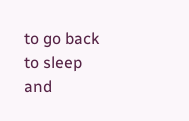to go back to sleep and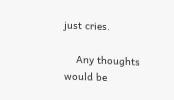just cries.

    Any thoughts would be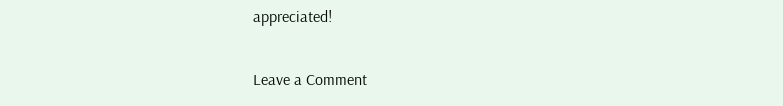appreciated!


Leave a Comment